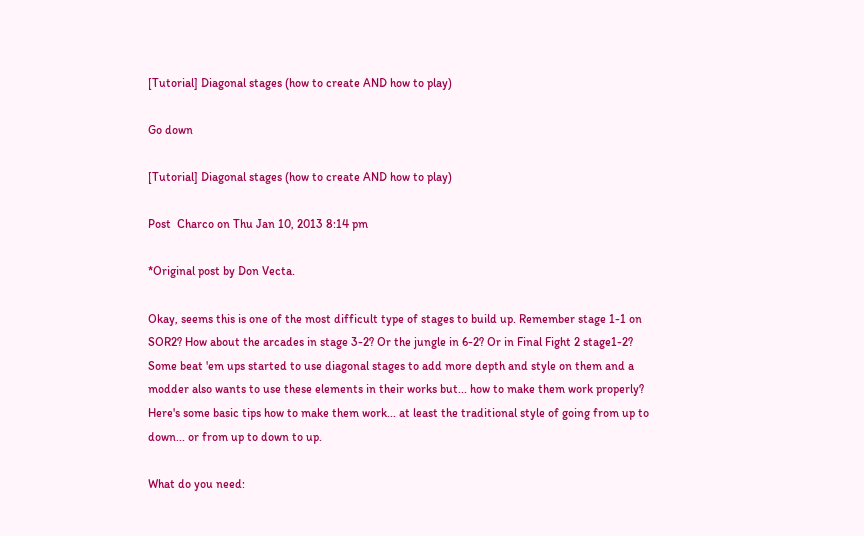[Tutorial] Diagonal stages (how to create AND how to play)

Go down

[Tutorial] Diagonal stages (how to create AND how to play)

Post  Charco on Thu Jan 10, 2013 8:14 pm

*Original post by Don Vecta.

Okay, seems this is one of the most difficult type of stages to build up. Remember stage 1-1 on SOR2? How about the arcades in stage 3-2? Or the jungle in 6-2? Or in Final Fight 2 stage1-2? Some beat 'em ups started to use diagonal stages to add more depth and style on them and a modder also wants to use these elements in their works but... how to make them work properly? Here's some basic tips how to make them work... at least the traditional style of going from up to down... or from up to down to up.

What do you need: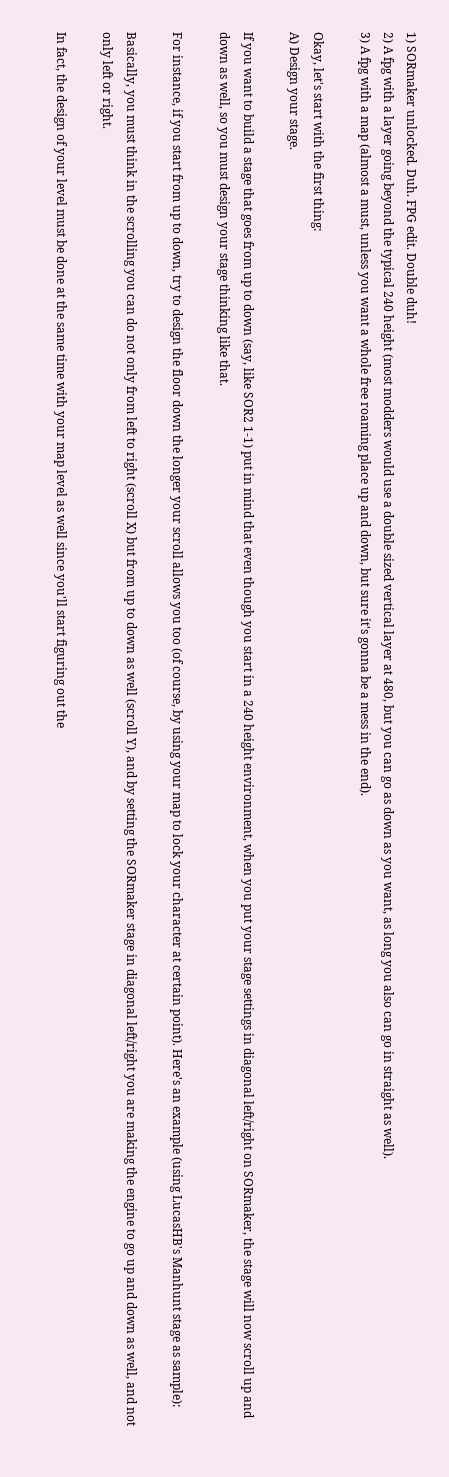1) SORmaker unlocked. Duh. FPG edit. Double duh!
2) A fpg with a layer going beyond the typical 240 height (most modders would use a double sized vertical layer at 480, but you can go as down as you want, as long you also can go in straight as well).
3) A fpg with a map (almost a must, unless you want a whole free roaming place up and down, but sure it's gonna be a mess in the end).

Okay, let's start with the first thing:
A) Design your stage.

If you want to build a stage that goes from up to down (say, like SOR2 1-1) put in mind that even though you start in a 240 height environment, when you put your stage settings in diagonal left/right on SORmaker, the stage will now scroll up and down as well, so you must design your stage thinking like that.

For instance, if you start from up to down, try to design the floor down the longer your scroll allows you too (of course, by using your map to lock your character at certain point). Here's an example (using LucasHB's Manhunt stage as sample):

Basically, you must think in the scrolling you can do not only from left to right (scroll X) but from up to down as well (scroll Y), and by setting the SORmaker stage in diagonal left/right you are making the engine to go up and down as well, and not only left or right.

In fact, the design of your level must be done at the same time with your map level as well since you'll start figuring out the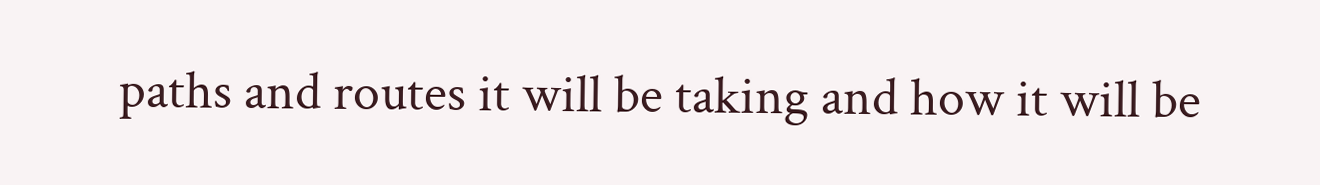paths and routes it will be taking and how it will be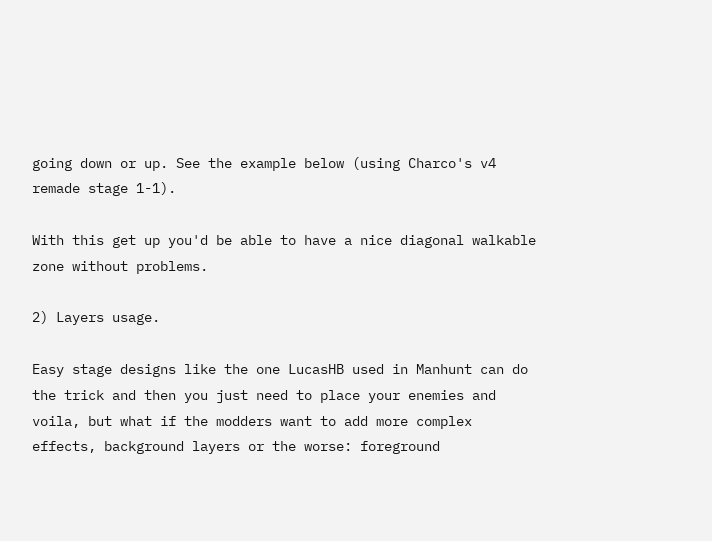going down or up. See the example below (using Charco's v4 remade stage 1-1).

With this get up you'd be able to have a nice diagonal walkable zone without problems.

2) Layers usage.

Easy stage designs like the one LucasHB used in Manhunt can do the trick and then you just need to place your enemies and voila, but what if the modders want to add more complex effects, background layers or the worse: foreground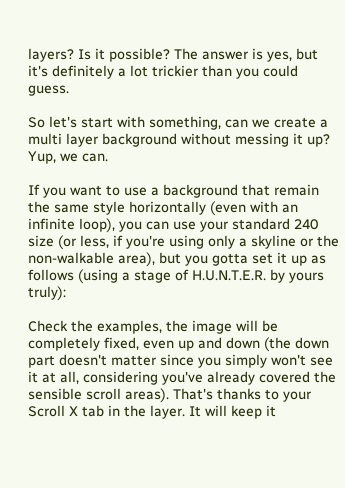layers? Is it possible? The answer is yes, but it's definitely a lot trickier than you could guess.

So let's start with something, can we create a multi layer background without messing it up? Yup, we can.

If you want to use a background that remain the same style horizontally (even with an infinite loop), you can use your standard 240 size (or less, if you're using only a skyline or the non-walkable area), but you gotta set it up as follows (using a stage of H.U.N.T.E.R. by yours truly):

Check the examples, the image will be completely fixed, even up and down (the down part doesn't matter since you simply won't see it at all, considering you've already covered the sensible scroll areas). That's thanks to your Scroll X tab in the layer. It will keep it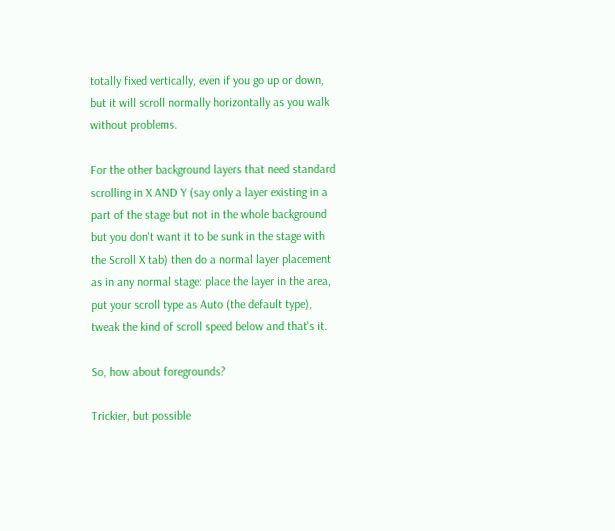totally fixed vertically, even if you go up or down, but it will scroll normally horizontally as you walk without problems.

For the other background layers that need standard scrolling in X AND Y (say only a layer existing in a part of the stage but not in the whole background but you don't want it to be sunk in the stage with the Scroll X tab) then do a normal layer placement as in any normal stage: place the layer in the area, put your scroll type as Auto (the default type), tweak the kind of scroll speed below and that's it.

So, how about foregrounds?

Trickier, but possible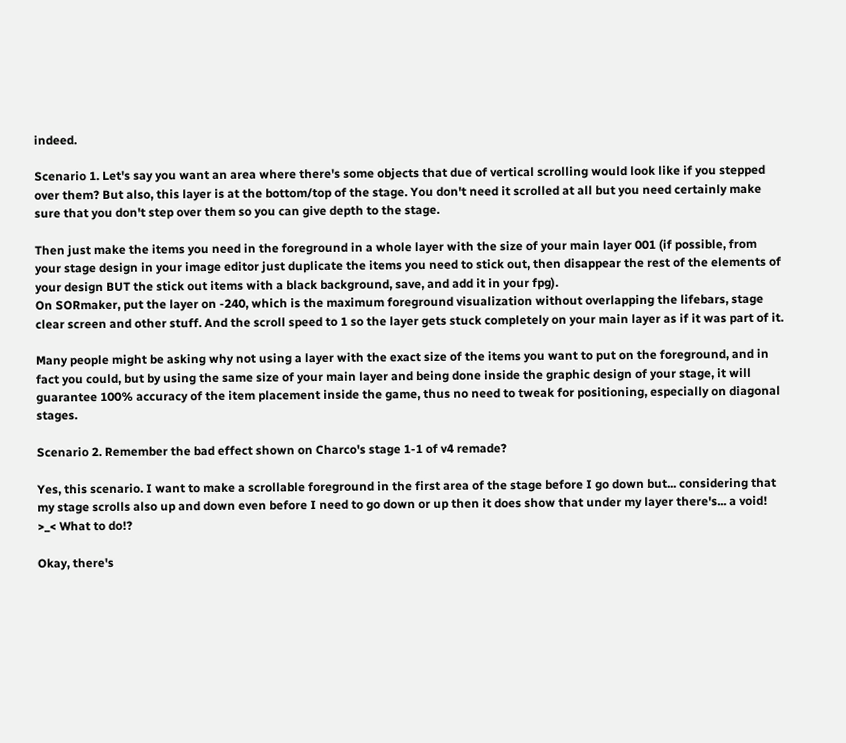indeed.

Scenario 1. Let's say you want an area where there's some objects that due of vertical scrolling would look like if you stepped over them? But also, this layer is at the bottom/top of the stage. You don't need it scrolled at all but you need certainly make sure that you don't step over them so you can give depth to the stage.

Then just make the items you need in the foreground in a whole layer with the size of your main layer 001 (if possible, from your stage design in your image editor just duplicate the items you need to stick out, then disappear the rest of the elements of your design BUT the stick out items with a black background, save, and add it in your fpg).
On SORmaker, put the layer on -240, which is the maximum foreground visualization without overlapping the lifebars, stage clear screen and other stuff. And the scroll speed to 1 so the layer gets stuck completely on your main layer as if it was part of it.

Many people might be asking why not using a layer with the exact size of the items you want to put on the foreground, and in fact you could, but by using the same size of your main layer and being done inside the graphic design of your stage, it will guarantee 100% accuracy of the item placement inside the game, thus no need to tweak for positioning, especially on diagonal stages.

Scenario 2. Remember the bad effect shown on Charco's stage 1-1 of v4 remade?

Yes, this scenario. I want to make a scrollable foreground in the first area of the stage before I go down but... considering that my stage scrolls also up and down even before I need to go down or up then it does show that under my layer there's... a void! >_< What to do!?

Okay, there's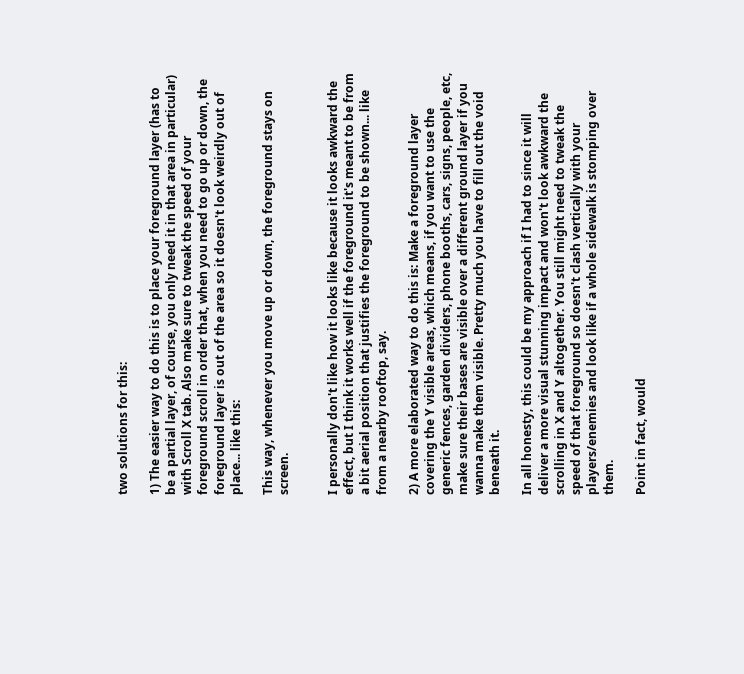two solutions for this:

1) The easier way to do this is to place your foreground layer (has to be a partial layer, of course, you only need it in that area in particular) with Scroll X tab. Also make sure to tweak the speed of your foreground scroll in order that, when you need to go up or down, the foreground layer is out of the area so it doesn't look weirdly out of place... like this:

This way, whenever you move up or down, the foreground stays on screen.


I personally don't like how it looks like because it looks awkward the effect, but I think it works well if the foreground it's meant to be from a bit aerial position that justifies the foreground to be shown... like from a nearby rooftop, say.

2) A more elaborated way to do this is: Make a foreground layer covering the Y visible areas, which means, if you want to use the generic fences, garden dividers, phone booths, cars, signs, people, etc, make sure their bases are visible over a different ground layer if you wanna make them visible. Pretty much you have to fill out the void beneath it.

In all honesty, this could be my approach if I had to since it will deliver a more visual stunning impact and won't look awkward the scrolling in X and Y altogether. You still might need to tweak the speed of that foreground so doesn't clash vertically with your players/enemies and look like if a whole sidewalk is stomping over them.

Point in fact, would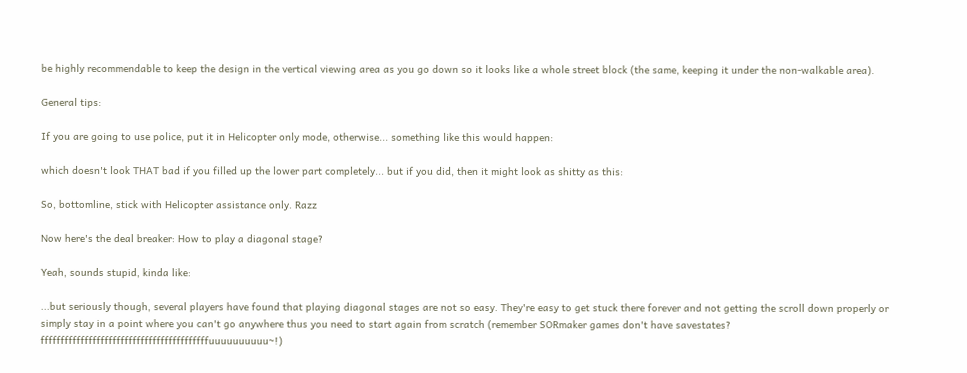be highly recommendable to keep the design in the vertical viewing area as you go down so it looks like a whole street block (the same, keeping it under the non-walkable area).

General tips:

If you are going to use police, put it in Helicopter only mode, otherwise... something like this would happen:

which doesn't look THAT bad if you filled up the lower part completely... but if you did, then it might look as shitty as this:

So, bottomline, stick with Helicopter assistance only. Razz

Now here's the deal breaker: How to play a diagonal stage?

Yeah, sounds stupid, kinda like:

...but seriously though, several players have found that playing diagonal stages are not so easy. They're easy to get stuck there forever and not getting the scroll down properly or simply stay in a point where you can't go anywhere thus you need to start again from scratch (remember SORmaker games don't have savestates? ffffffffffffffffffffffffffffffffffffffffffuuuuuuuuuu~!)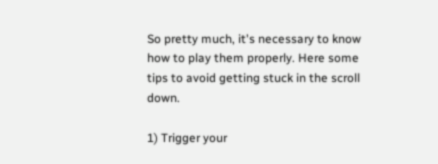So pretty much, it's necessary to know how to play them properly. Here some tips to avoid getting stuck in the scroll down.

1) Trigger your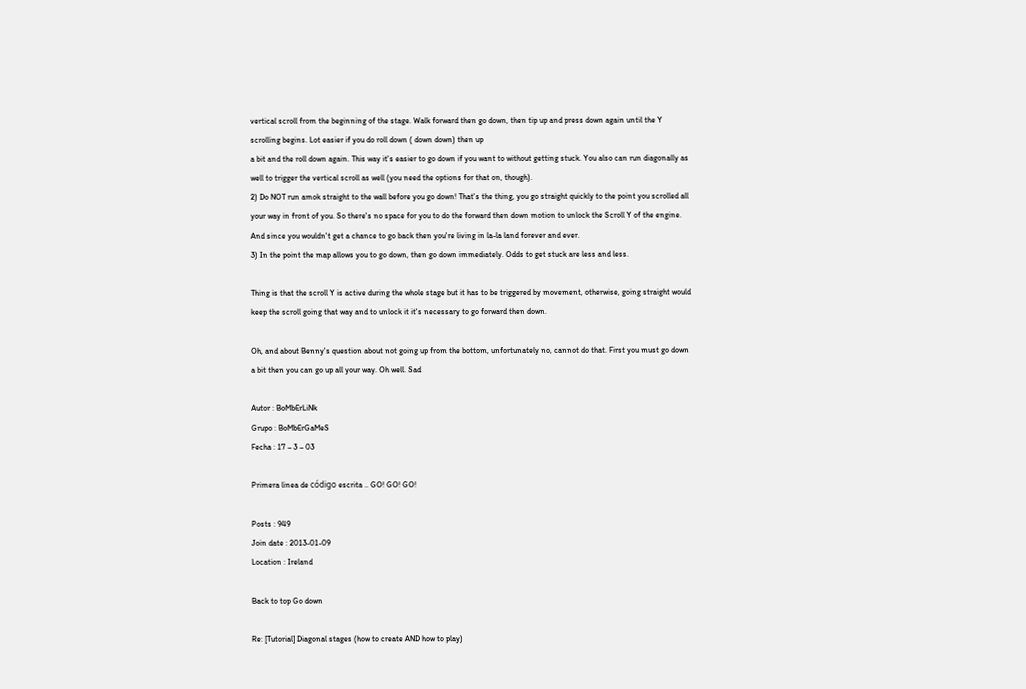vertical scroll from the beginning of the stage. Walk forward then go down, then tip up and press down again until the Y scrolling begins. Lot easier if you do roll down ( down down) then up
a bit and the roll down again. This way it's easier to go down if you want to without getting stuck. You also can run diagonally as well to trigger the vertical scroll as well (you need the options for that on, though).
2) Do NOT run amok straight to the wall before you go down! That's the thing, you go straight quickly to the point you scrolled all your way in front of you. So there's no space for you to do the forward then down motion to unlock the Scroll Y of the engine. And since you wouldn't get a chance to go back then you're living in la-la land forever and ever.
3) In the point the map allows you to go down, then go down immediately. Odds to get stuck are less and less.

Thing is that the scroll Y is active during the whole stage but it has to be triggered by movement, otherwise, going straight would keep the scroll going that way and to unlock it it's necessary to go forward then down.

Oh, and about Benny's question about not going up from the bottom, unfortunately no, cannot do that. First you must go down a bit then you can go up all your way. Oh well. Sad

Autor : BoMbErLiNk
Grupo : BoMbErGaMeS
Fecha : 17 – 3 – 03

Primera linea de código escrita .. GO! GO! GO!

Posts : 949
Join date : 2013-01-09
Location : Ireland

Back to top Go down

Re: [Tutorial] Diagonal stages (how to create AND how to play)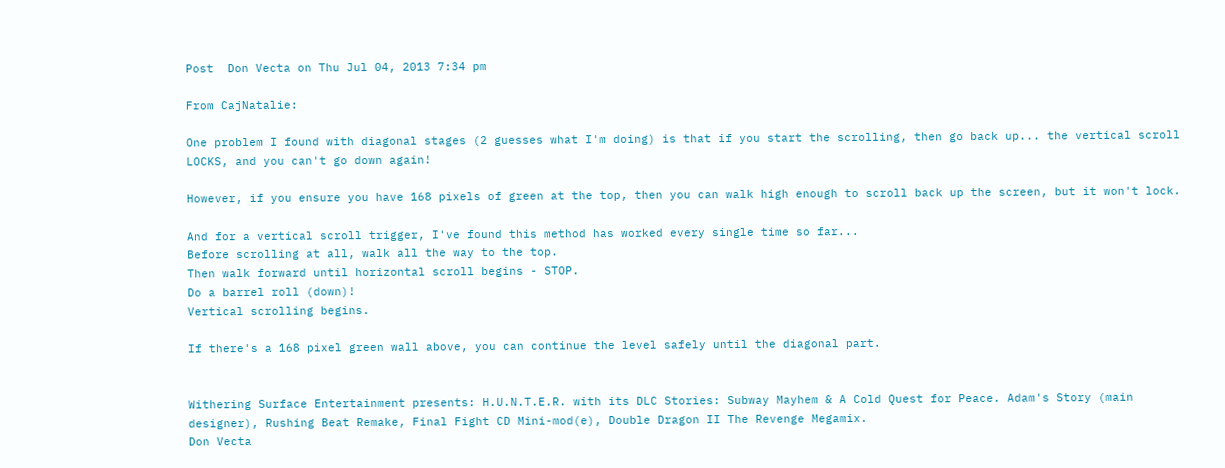Post  Don Vecta on Thu Jul 04, 2013 7:34 pm

From CajNatalie:

One problem I found with diagonal stages (2 guesses what I'm doing) is that if you start the scrolling, then go back up... the vertical scroll LOCKS, and you can't go down again!

However, if you ensure you have 168 pixels of green at the top, then you can walk high enough to scroll back up the screen, but it won't lock.

And for a vertical scroll trigger, I've found this method has worked every single time so far...
Before scrolling at all, walk all the way to the top.
Then walk forward until horizontal scroll begins - STOP.
Do a barrel roll (down)!
Vertical scrolling begins.

If there's a 168 pixel green wall above, you can continue the level safely until the diagonal part.


Withering Surface Entertainment presents: H.U.N.T.E.R. with its DLC Stories: Subway Mayhem & A Cold Quest for Peace. Adam's Story (main designer), Rushing Beat Remake, Final Fight CD Mini-mod(e), Double Dragon II The Revenge Megamix.
Don Vecta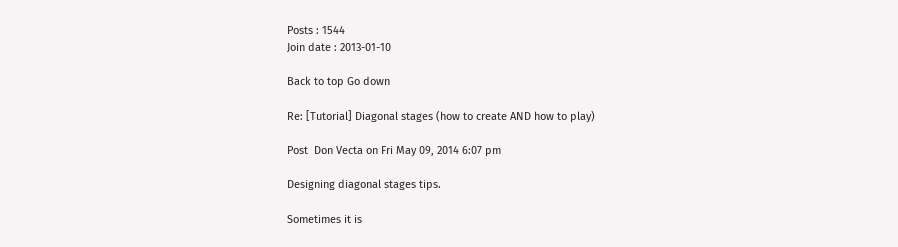Posts : 1544
Join date : 2013-01-10

Back to top Go down

Re: [Tutorial] Diagonal stages (how to create AND how to play)

Post  Don Vecta on Fri May 09, 2014 6:07 pm

Designing diagonal stages tips.

Sometimes it is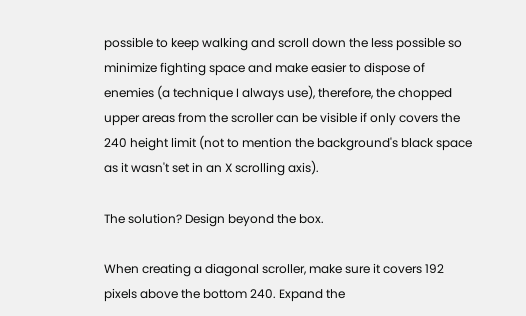possible to keep walking and scroll down the less possible so minimize fighting space and make easier to dispose of enemies (a technique I always use), therefore, the chopped upper areas from the scroller can be visible if only covers the 240 height limit (not to mention the background's black space as it wasn't set in an X scrolling axis).

The solution? Design beyond the box.

When creating a diagonal scroller, make sure it covers 192 pixels above the bottom 240. Expand the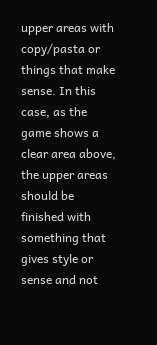upper areas with copy/pasta or things that make sense. In this case, as the game shows a clear area above, the upper areas should be finished with something that gives style or sense and not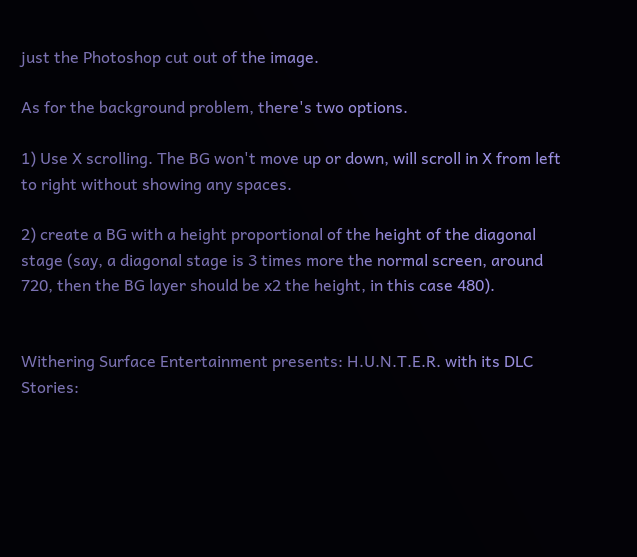just the Photoshop cut out of the image.

As for the background problem, there's two options.

1) Use X scrolling. The BG won't move up or down, will scroll in X from left to right without showing any spaces.

2) create a BG with a height proportional of the height of the diagonal stage (say, a diagonal stage is 3 times more the normal screen, around 720, then the BG layer should be x2 the height, in this case 480).


Withering Surface Entertainment presents: H.U.N.T.E.R. with its DLC Stories: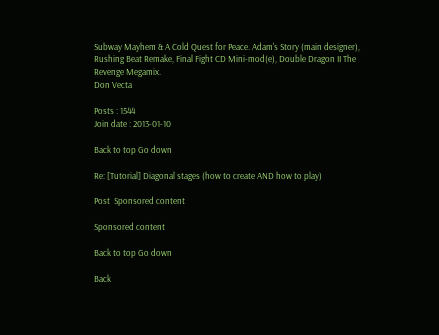Subway Mayhem & A Cold Quest for Peace. Adam's Story (main designer), Rushing Beat Remake, Final Fight CD Mini-mod(e), Double Dragon II The Revenge Megamix.
Don Vecta

Posts : 1544
Join date : 2013-01-10

Back to top Go down

Re: [Tutorial] Diagonal stages (how to create AND how to play)

Post  Sponsored content

Sponsored content

Back to top Go down

Back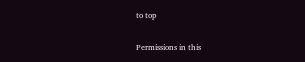to top

Permissions in this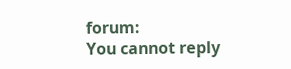forum:
You cannot reply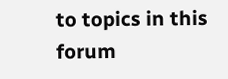to topics in this forum